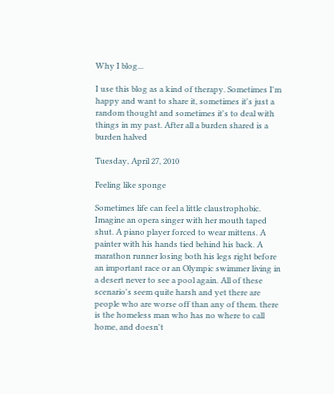Why I blog...

I use this blog as a kind of therapy. Sometimes I'm happy and want to share it, sometimes it's just a random thought and sometimes it's to deal with things in my past. After all a burden shared is a burden halved

Tuesday, April 27, 2010

Feeling like sponge

Sometimes life can feel a little claustrophobic. Imagine an opera singer with her mouth taped shut. A piano player forced to wear mittens. A painter with his hands tied behind his back. A marathon runner losing both his legs right before an important race or an Olympic swimmer living in a desert never to see a pool again. All of these scenario's seem quite harsh and yet there are people who are worse off than any of them. there is the homeless man who has no where to call home, and doesn't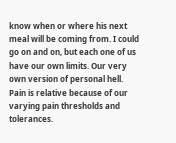know when or where his next meal will be coming from. I could go on and on, but each one of us have our own limits. Our very own version of personal hell. Pain is relative because of our varying pain thresholds and tolerances.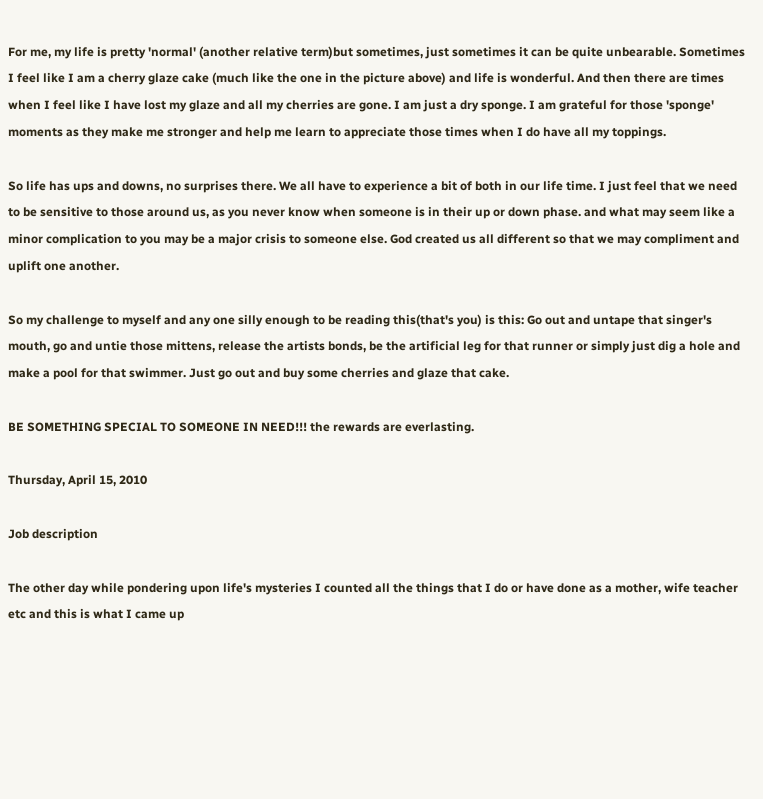For me, my life is pretty 'normal' (another relative term)but sometimes, just sometimes it can be quite unbearable. Sometimes I feel like I am a cherry glaze cake (much like the one in the picture above) and life is wonderful. And then there are times when I feel like I have lost my glaze and all my cherries are gone. I am just a dry sponge. I am grateful for those 'sponge' moments as they make me stronger and help me learn to appreciate those times when I do have all my toppings.

So life has ups and downs, no surprises there. We all have to experience a bit of both in our life time. I just feel that we need to be sensitive to those around us, as you never know when someone is in their up or down phase. and what may seem like a minor complication to you may be a major crisis to someone else. God created us all different so that we may compliment and uplift one another.

So my challenge to myself and any one silly enough to be reading this(that's you) is this: Go out and untape that singer's mouth, go and untie those mittens, release the artists bonds, be the artificial leg for that runner or simply just dig a hole and make a pool for that swimmer. Just go out and buy some cherries and glaze that cake.

BE SOMETHING SPECIAL TO SOMEONE IN NEED!!! the rewards are everlasting.

Thursday, April 15, 2010

Job description

The other day while pondering upon life's mysteries I counted all the things that I do or have done as a mother, wife teacher etc and this is what I came up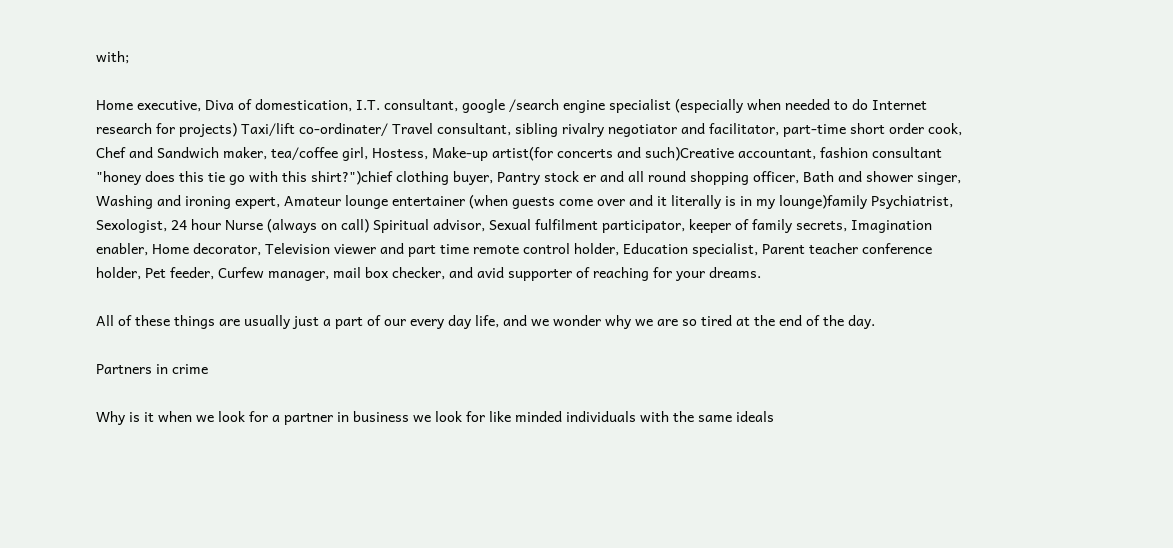with;

Home executive, Diva of domestication, I.T. consultant, google /search engine specialist (especially when needed to do Internet research for projects) Taxi/lift co-ordinater/ Travel consultant, sibling rivalry negotiator and facilitator, part-time short order cook, Chef and Sandwich maker, tea/coffee girl, Hostess, Make-up artist(for concerts and such)Creative accountant, fashion consultant "honey does this tie go with this shirt?")chief clothing buyer, Pantry stock er and all round shopping officer, Bath and shower singer, Washing and ironing expert, Amateur lounge entertainer (when guests come over and it literally is in my lounge)family Psychiatrist, Sexologist, 24 hour Nurse (always on call) Spiritual advisor, Sexual fulfilment participator, keeper of family secrets, Imagination enabler, Home decorator, Television viewer and part time remote control holder, Education specialist, Parent teacher conference holder, Pet feeder, Curfew manager, mail box checker, and avid supporter of reaching for your dreams.

All of these things are usually just a part of our every day life, and we wonder why we are so tired at the end of the day.

Partners in crime

Why is it when we look for a partner in business we look for like minded individuals with the same ideals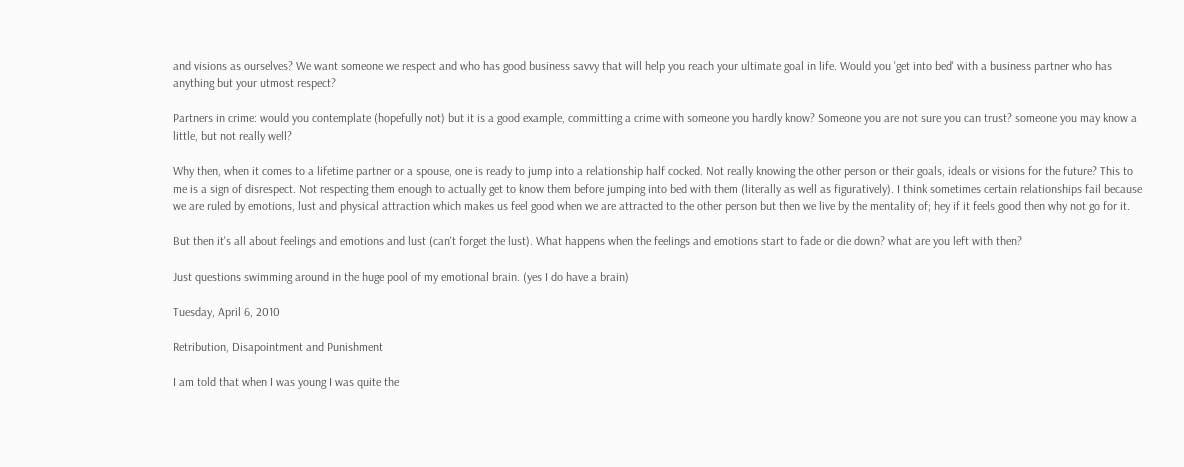and visions as ourselves? We want someone we respect and who has good business savvy that will help you reach your ultimate goal in life. Would you 'get into bed' with a business partner who has anything but your utmost respect?

Partners in crime: would you contemplate (hopefully not) but it is a good example, committing a crime with someone you hardly know? Someone you are not sure you can trust? someone you may know a little, but not really well?

Why then, when it comes to a lifetime partner or a spouse, one is ready to jump into a relationship half cocked. Not really knowing the other person or their goals, ideals or visions for the future? This to me is a sign of disrespect. Not respecting them enough to actually get to know them before jumping into bed with them (literally as well as figuratively). I think sometimes certain relationships fail because we are ruled by emotions, lust and physical attraction which makes us feel good when we are attracted to the other person but then we live by the mentality of; hey if it feels good then why not go for it.

But then it's all about feelings and emotions and lust (can't forget the lust). What happens when the feelings and emotions start to fade or die down? what are you left with then?

Just questions swimming around in the huge pool of my emotional brain. (yes I do have a brain)

Tuesday, April 6, 2010

Retribution, Disapointment and Punishment

I am told that when I was young I was quite the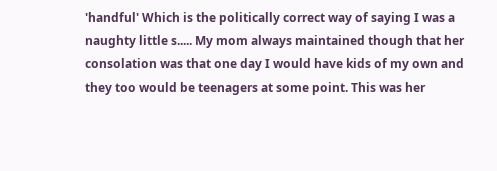'handful' Which is the politically correct way of saying I was a naughty little s..... My mom always maintained though that her consolation was that one day I would have kids of my own and they too would be teenagers at some point. This was her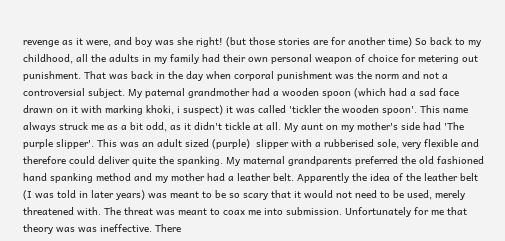revenge as it were, and boy was she right! (but those stories are for another time) So back to my childhood, all the adults in my family had their own personal weapon of choice for metering out punishment. That was back in the day when corporal punishment was the norm and not a controversial subject. My paternal grandmother had a wooden spoon (which had a sad face drawn on it with marking khoki, i suspect) it was called 'tickler the wooden spoon'. This name always struck me as a bit odd, as it didn't tickle at all. My aunt on my mother's side had 'The purple slipper'. This was an adult sized (purple)  slipper with a rubberised sole, very flexible and therefore could deliver quite the spanking. My maternal grandparents preferred the old fashioned hand spanking method and my mother had a leather belt. Apparently the idea of the leather belt (I was told in later years) was meant to be so scary that it would not need to be used, merely threatened with. The threat was meant to coax me into submission. Unfortunately for me that theory was was ineffective. There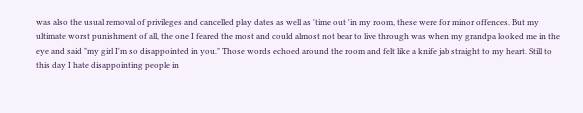was also the usual removal of privileges and cancelled play dates as well as 'time out 'in my room, these were for minor offences. But my ultimate worst punishment of all, the one I feared the most and could almost not bear to live through was when my grandpa looked me in the eye and said "my girl I'm so disappointed in you." Those words echoed around the room and felt like a knife jab straight to my heart. Still to this day I hate disappointing people in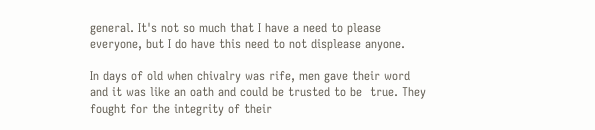general. It's not so much that I have a need to please everyone, but I do have this need to not displease anyone.

In days of old when chivalry was rife, men gave their word and it was like an oath and could be trusted to be  true. They fought for the integrity of their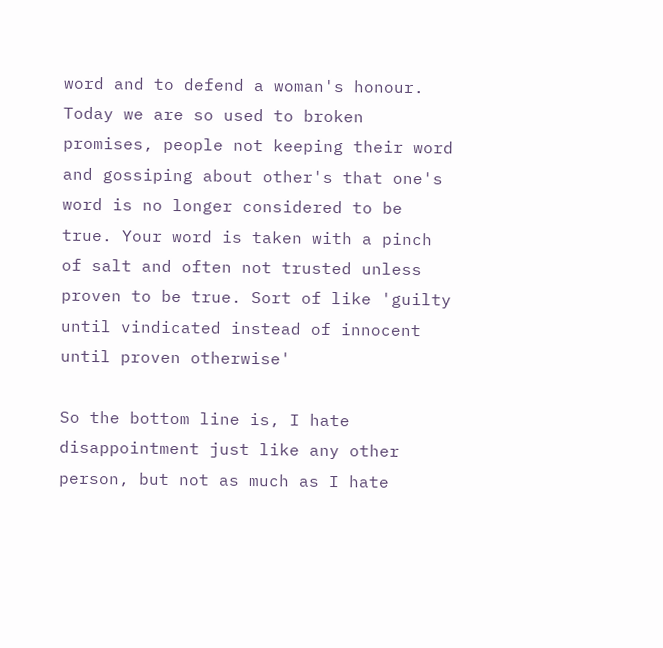word and to defend a woman's honour.
Today we are so used to broken promises, people not keeping their word and gossiping about other's that one's word is no longer considered to be true. Your word is taken with a pinch of salt and often not trusted unless proven to be true. Sort of like 'guilty until vindicated instead of innocent until proven otherwise'

So the bottom line is, I hate disappointment just like any other person, but not as much as I hate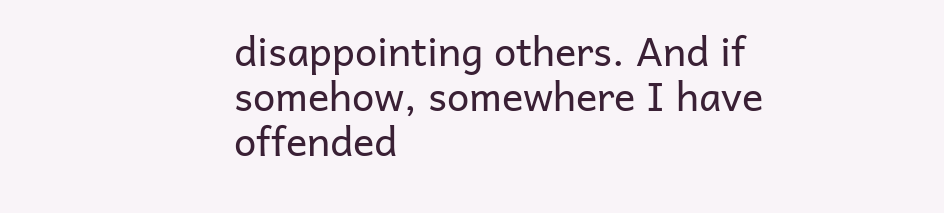disappointing others. And if somehow, somewhere I have offended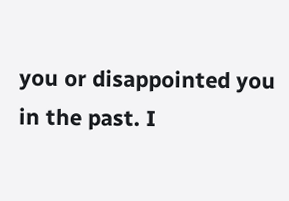you or disappointed you in the past. I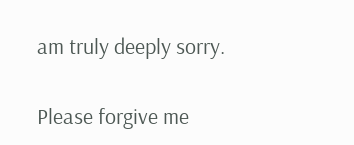am truly deeply sorry.

Please forgive me